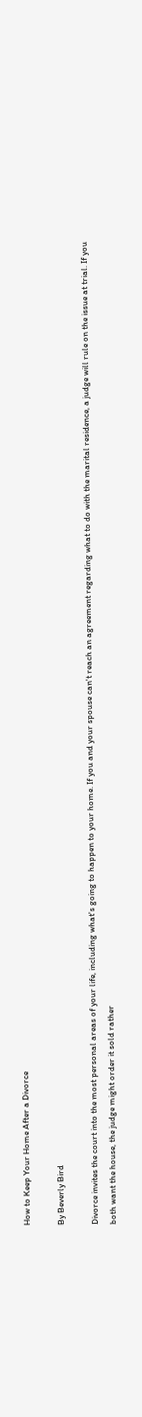How to Keep Your Home After a Divorce

By Beverly Bird

Divorce invites the court into the most personal areas of your life, including what's going to happen to your home. If you and your spouse can't reach an agreement regarding what to do with the marital residence, a judge will rule on the issue at trial. If you both want the house, the judge might order it sold rather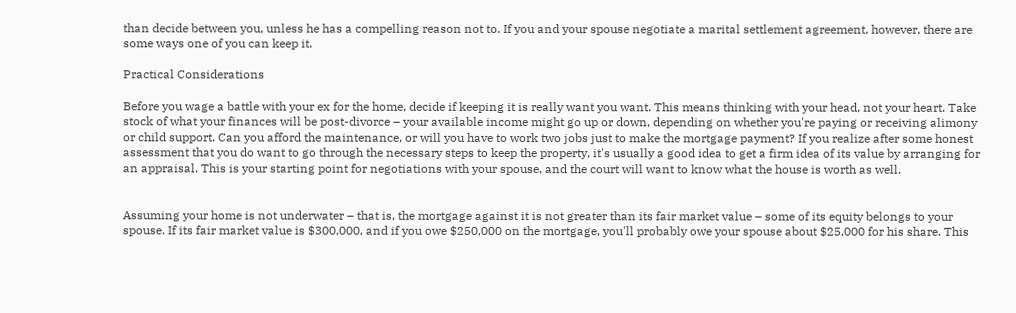than decide between you, unless he has a compelling reason not to. If you and your spouse negotiate a marital settlement agreement, however, there are some ways one of you can keep it.

Practical Considerations

Before you wage a battle with your ex for the home, decide if keeping it is really want you want. This means thinking with your head, not your heart. Take stock of what your finances will be post-divorce – your available income might go up or down, depending on whether you're paying or receiving alimony or child support. Can you afford the maintenance, or will you have to work two jobs just to make the mortgage payment? If you realize after some honest assessment that you do want to go through the necessary steps to keep the property, it's usually a good idea to get a firm idea of its value by arranging for an appraisal. This is your starting point for negotiations with your spouse, and the court will want to know what the house is worth as well.


Assuming your home is not underwater – that is, the mortgage against it is not greater than its fair market value – some of its equity belongs to your spouse. If its fair market value is $300,000, and if you owe $250,000 on the mortgage, you'll probably owe your spouse about $25,000 for his share. This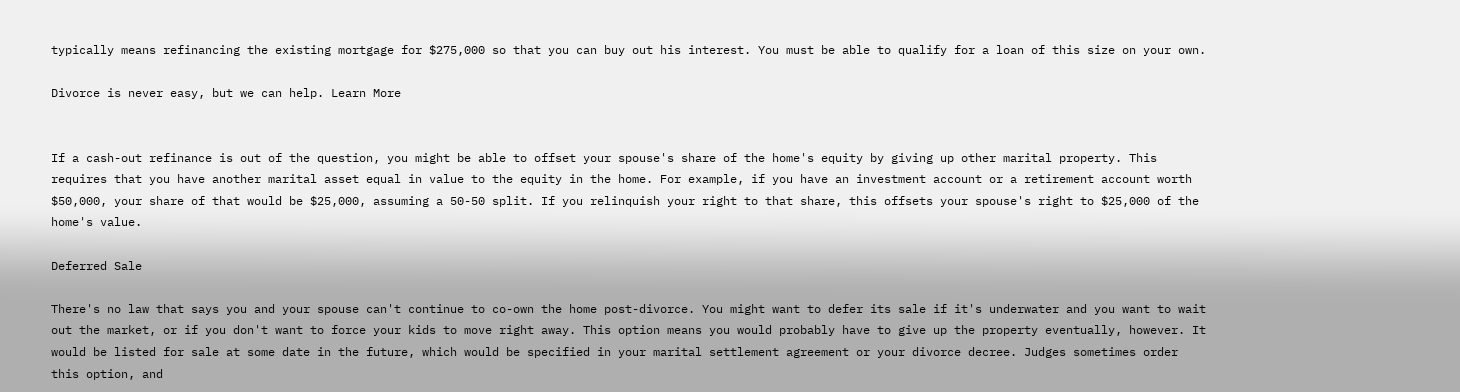typically means refinancing the existing mortgage for $275,000 so that you can buy out his interest. You must be able to qualify for a loan of this size on your own.

Divorce is never easy, but we can help. Learn More


If a cash-out refinance is out of the question, you might be able to offset your spouse's share of the home's equity by giving up other marital property. This requires that you have another marital asset equal in value to the equity in the home. For example, if you have an investment account or a retirement account worth $50,000, your share of that would be $25,000, assuming a 50-50 split. If you relinquish your right to that share, this offsets your spouse's right to $25,000 of the home's value.

Deferred Sale

There's no law that says you and your spouse can't continue to co-own the home post-divorce. You might want to defer its sale if it's underwater and you want to wait out the market, or if you don't want to force your kids to move right away. This option means you would probably have to give up the property eventually, however. It would be listed for sale at some date in the future, which would be specified in your marital settlement agreement or your divorce decree. Judges sometimes order this option, and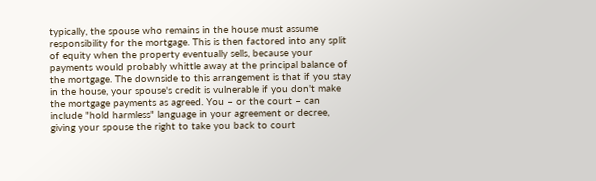typically, the spouse who remains in the house must assume responsibility for the mortgage. This is then factored into any split of equity when the property eventually sells, because your payments would probably whittle away at the principal balance of the mortgage. The downside to this arrangement is that if you stay in the house, your spouse's credit is vulnerable if you don't make the mortgage payments as agreed. You – or the court – can include "hold harmless" language in your agreement or decree, giving your spouse the right to take you back to court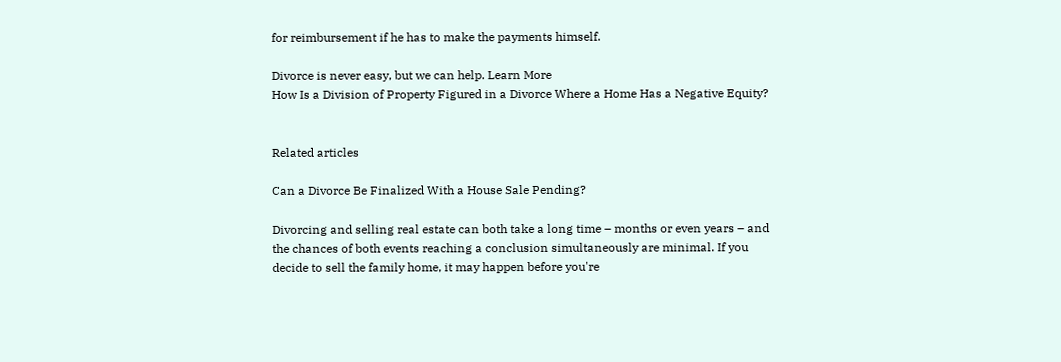for reimbursement if he has to make the payments himself.

Divorce is never easy, but we can help. Learn More
How Is a Division of Property Figured in a Divorce Where a Home Has a Negative Equity?


Related articles

Can a Divorce Be Finalized With a House Sale Pending?

Divorcing and selling real estate can both take a long time – months or even years – and the chances of both events reaching a conclusion simultaneously are minimal. If you decide to sell the family home, it may happen before you're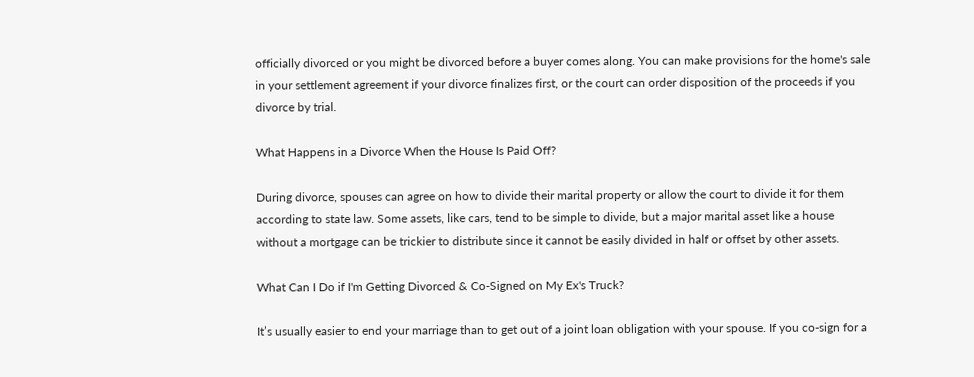officially divorced or you might be divorced before a buyer comes along. You can make provisions for the home's sale in your settlement agreement if your divorce finalizes first, or the court can order disposition of the proceeds if you divorce by trial.

What Happens in a Divorce When the House Is Paid Off?

During divorce, spouses can agree on how to divide their marital property or allow the court to divide it for them according to state law. Some assets, like cars, tend to be simple to divide, but a major marital asset like a house without a mortgage can be trickier to distribute since it cannot be easily divided in half or offset by other assets.

What Can I Do if I'm Getting Divorced & Co-Signed on My Ex's Truck?

It’s usually easier to end your marriage than to get out of a joint loan obligation with your spouse. If you co-sign for a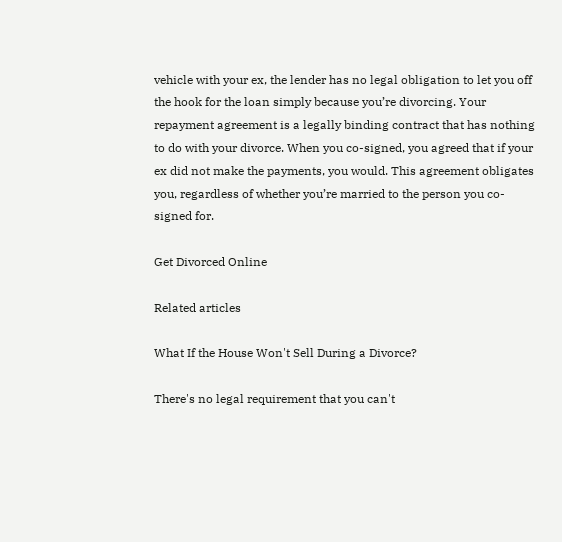vehicle with your ex, the lender has no legal obligation to let you off the hook for the loan simply because you’re divorcing. Your repayment agreement is a legally binding contract that has nothing to do with your divorce. When you co-signed, you agreed that if your ex did not make the payments, you would. This agreement obligates you, regardless of whether you’re married to the person you co-signed for.

Get Divorced Online

Related articles

What If the House Won't Sell During a Divorce?

There's no legal requirement that you can't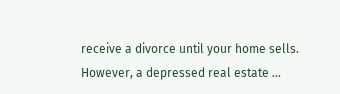receive a divorce until your home sells. However, a depressed real estate ...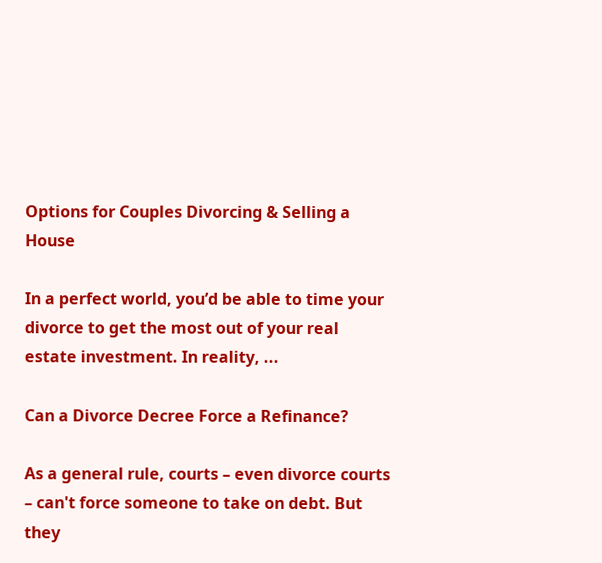Options for Couples Divorcing & Selling a House

In a perfect world, you’d be able to time your divorce to get the most out of your real estate investment. In reality, ...

Can a Divorce Decree Force a Refinance?

As a general rule, courts – even divorce courts – can't force someone to take on debt. But they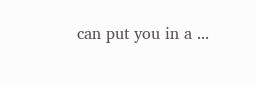can put you in a ...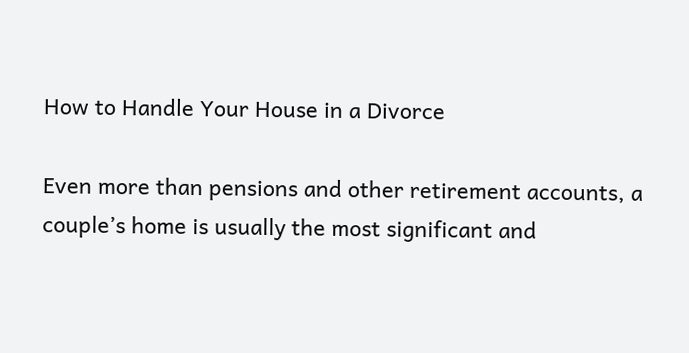How to Handle Your House in a Divorce

Even more than pensions and other retirement accounts, a couple’s home is usually the most significant and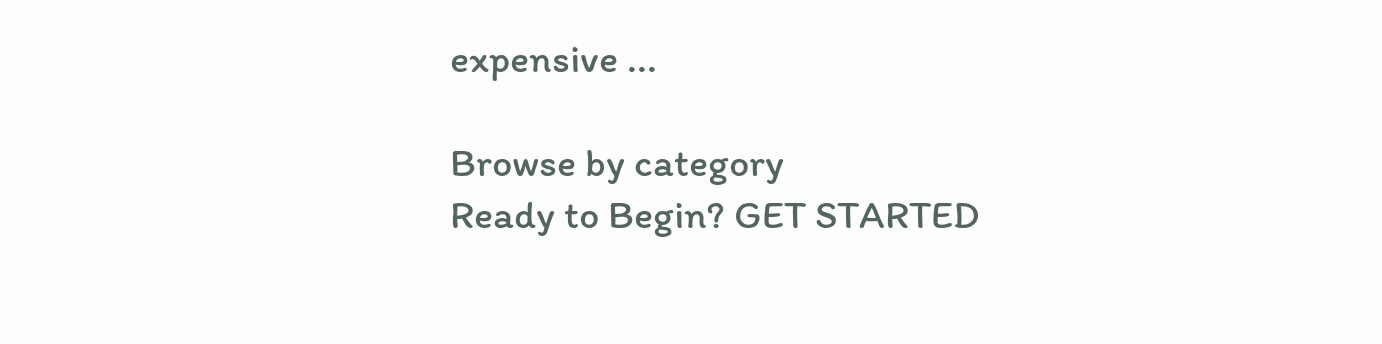expensive ...

Browse by category
Ready to Begin? GET STARTED